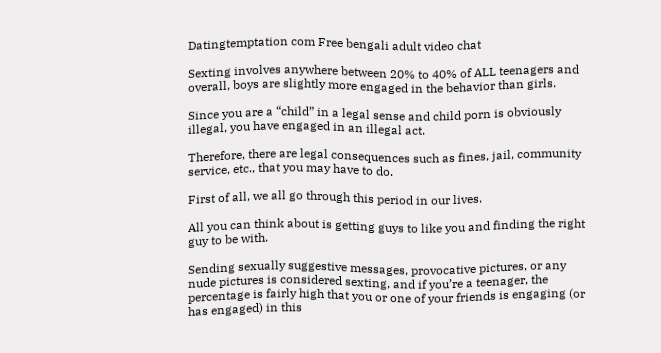Datingtemptation com Free bengali adult video chat

Sexting involves anywhere between 20% to 40% of ALL teenagers and overall, boys are slightly more engaged in the behavior than girls.

Since you are a “child” in a legal sense and child porn is obviously illegal, you have engaged in an illegal act.

Therefore, there are legal consequences such as fines, jail, community service, etc., that you may have to do.

First of all, we all go through this period in our lives.

All you can think about is getting guys to like you and finding the right guy to be with.

Sending sexually suggestive messages, provocative pictures, or any nude pictures is considered sexting, and if you’re a teenager, the percentage is fairly high that you or one of your friends is engaging (or has engaged) in this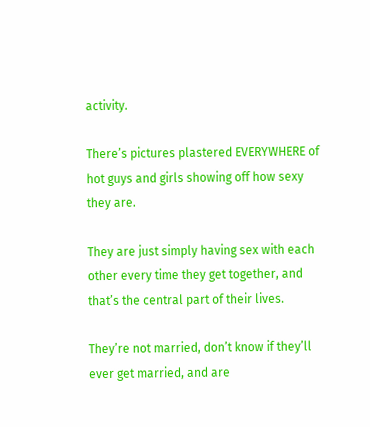activity.

There’s pictures plastered EVERYWHERE of hot guys and girls showing off how sexy they are.

They are just simply having sex with each other every time they get together, and that’s the central part of their lives.

They’re not married, don’t know if they’ll ever get married, and are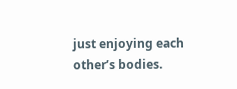just enjoying each other’s bodies.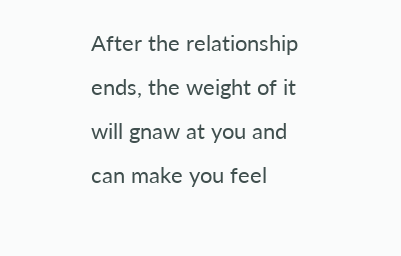After the relationship ends, the weight of it will gnaw at you and can make you feel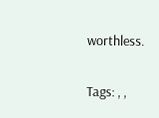worthless.

Tags: , ,